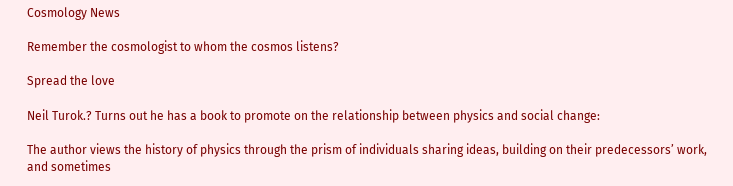Cosmology News

Remember the cosmologist to whom the cosmos listens?

Spread the love

Neil Turok.? Turns out he has a book to promote on the relationship between physics and social change:

The author views the history of physics through the prism of individuals sharing ideas, building on their predecessors’ work, and sometimes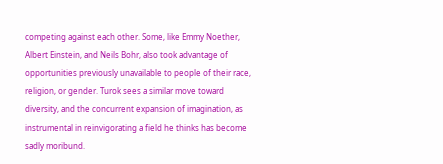competing against each other. Some, like Emmy Noether, Albert Einstein, and Neils Bohr, also took advantage of opportunities previously unavailable to people of their race, religion, or gender. Turok sees a similar move toward diversity, and the concurrent expansion of imagination, as instrumental in reinvigorating a field he thinks has become sadly moribund.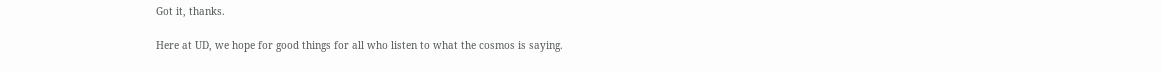Got it, thanks.

Here at UD, we hope for good things for all who listen to what the cosmos is saying.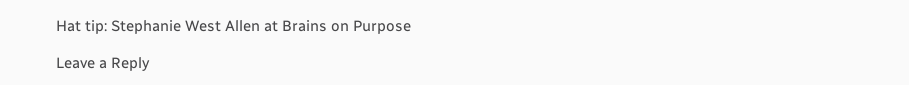Hat tip: Stephanie West Allen at Brains on Purpose

Leave a Reply